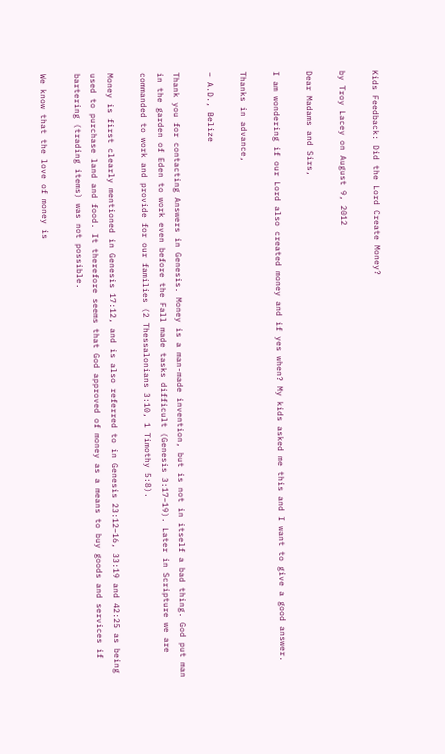Kids Feedback: Did the Lord Create Money?

by Troy Lacey on August 9, 2012

Dear Madams and Sirs,

I am wondering if our Lord also created money and if yes when? My kids asked me this and I want to give a good answer.

Thanks in advance,

– A.D., Belize

Thank you for contacting Answers in Genesis. Money is a man-made invention, but is not in itself a bad thing. God put man in the garden of Eden to work even before the Fall made tasks difficult (Genesis 3:17–19). Later in Scripture we are commanded to work and provide for our families (2 Thessalonians 3:10, 1 Timothy 5:8).

Money is first clearly mentioned in Genesis 17:12, and is also referred to in Genesis 23:12–16, 33:19 and 42:25 as being used to purchase land and food. It therefore seems that God approved of money as a means to buy goods and services if bartering (trading items) was not possible.

We know that the love of money is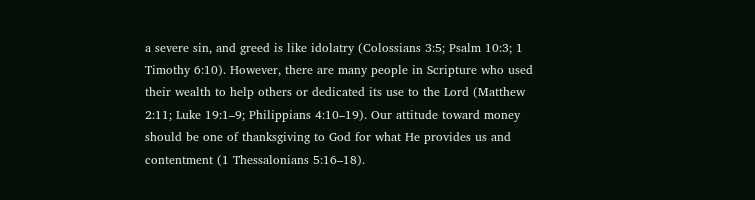a severe sin, and greed is like idolatry (Colossians 3:5; Psalm 10:3; 1 Timothy 6:10). However, there are many people in Scripture who used their wealth to help others or dedicated its use to the Lord (Matthew 2:11; Luke 19:1–9; Philippians 4:10–19). Our attitude toward money should be one of thanksgiving to God for what He provides us and contentment (1 Thessalonians 5:16–18).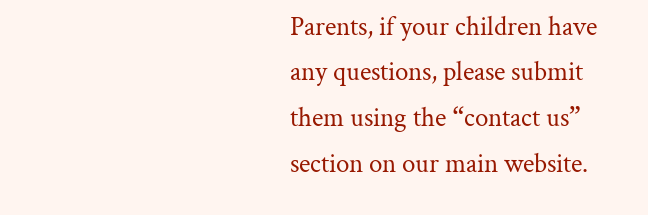Parents, if your children have any questions, please submit them using the “contact us” section on our main website.